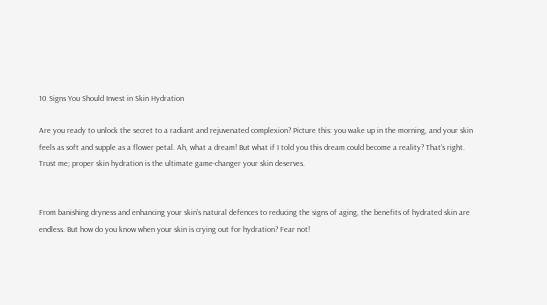10 Signs You Should Invest in Skin Hydration

Are you ready to unlock the secret to a radiant and rejuvenated complexion? Picture this: you wake up in the morning, and your skin feels as soft and supple as a flower petal. Ah, what a dream! But what if I told you this dream could become a reality? That’s right. Trust me; proper skin hydration is the ultimate game-changer your skin deserves.


From banishing dryness and enhancing your skin’s natural defences to reducing the signs of aging, the benefits of hydrated skin are endless. But how do you know when your skin is crying out for hydration? Fear not!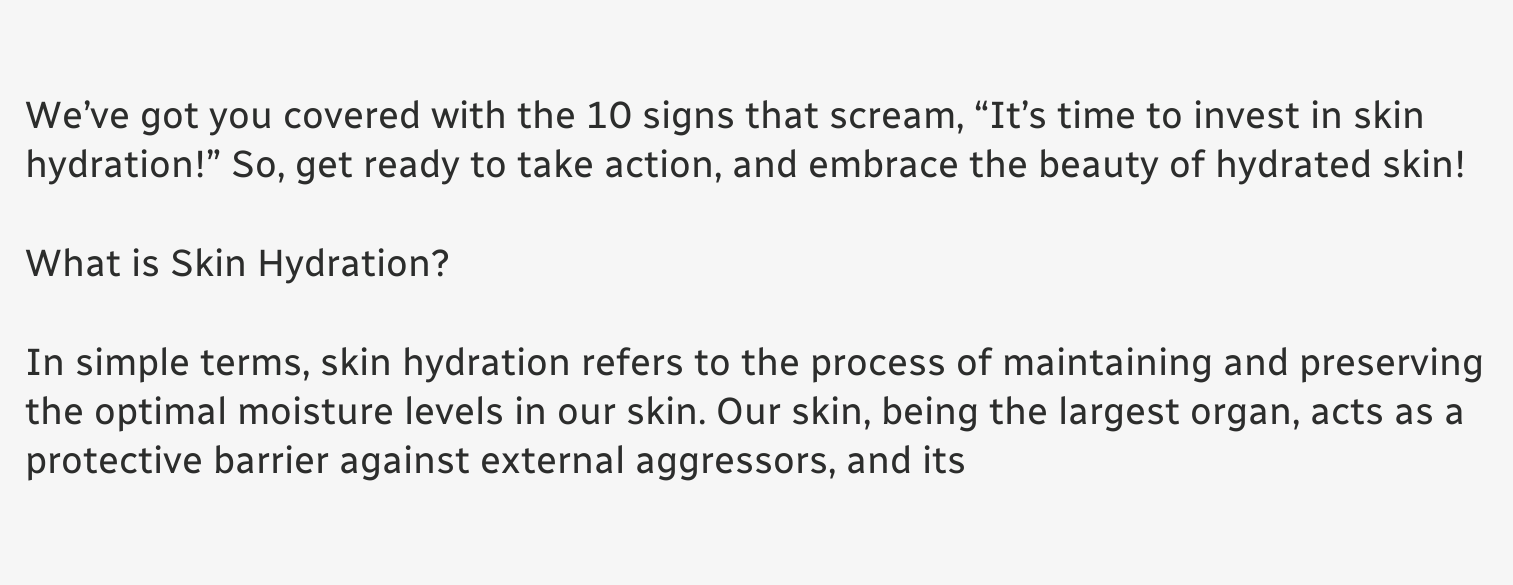We’ve got you covered with the 10 signs that scream, “It’s time to invest in skin hydration!” So, get ready to take action, and embrace the beauty of hydrated skin!

What is Skin Hydration?

In simple terms, skin hydration refers to the process of maintaining and preserving the optimal moisture levels in our skin. Our skin, being the largest organ, acts as a protective barrier against external aggressors, and its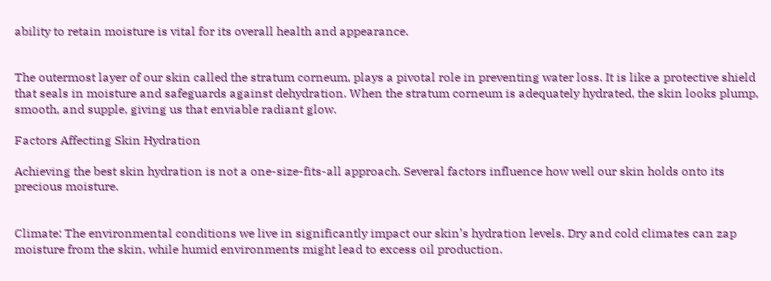ability to retain moisture is vital for its overall health and appearance.


The outermost layer of our skin called the stratum corneum, plays a pivotal role in preventing water loss. It is like a protective shield that seals in moisture and safeguards against dehydration. When the stratum corneum is adequately hydrated, the skin looks plump, smooth, and supple, giving us that enviable radiant glow.

Factors Affecting Skin Hydration

Achieving the best skin hydration is not a one-size-fits-all approach. Several factors influence how well our skin holds onto its precious moisture.


Climate: The environmental conditions we live in significantly impact our skin’s hydration levels. Dry and cold climates can zap moisture from the skin, while humid environments might lead to excess oil production.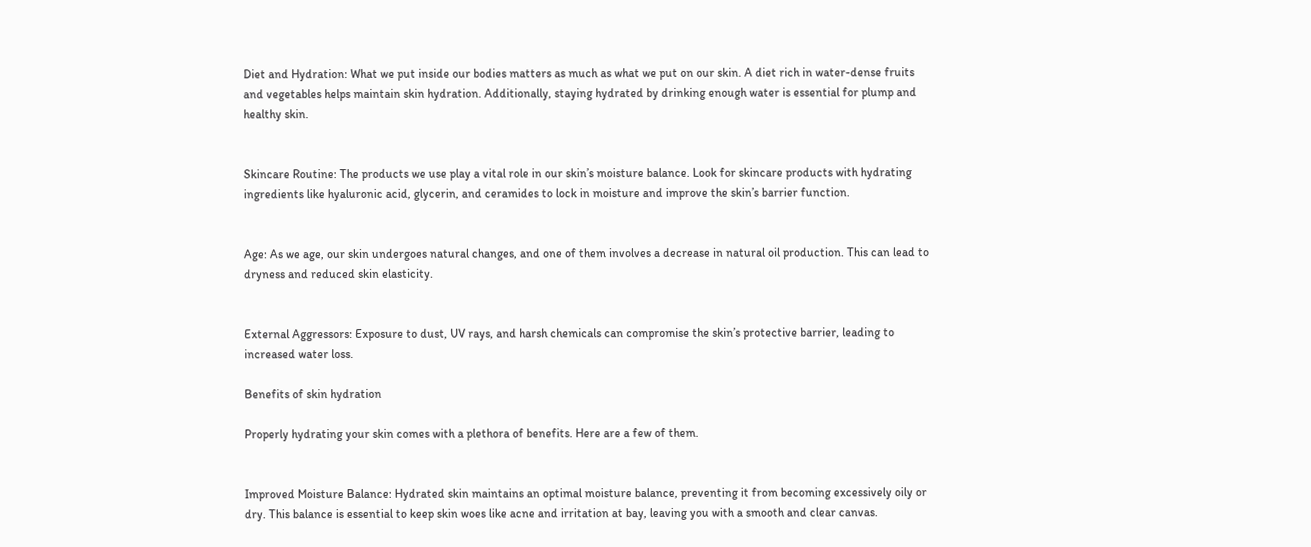Diet and Hydration: What we put inside our bodies matters as much as what we put on our skin. A diet rich in water-dense fruits and vegetables helps maintain skin hydration. Additionally, staying hydrated by drinking enough water is essential for plump and healthy skin.


Skincare Routine: The products we use play a vital role in our skin’s moisture balance. Look for skincare products with hydrating ingredients like hyaluronic acid, glycerin, and ceramides to lock in moisture and improve the skin’s barrier function.


Age: As we age, our skin undergoes natural changes, and one of them involves a decrease in natural oil production. This can lead to dryness and reduced skin elasticity.


External Aggressors: Exposure to dust, UV rays, and harsh chemicals can compromise the skin’s protective barrier, leading to increased water loss.

Benefits of skin hydration

Properly hydrating your skin comes with a plethora of benefits. Here are a few of them.


Improved Moisture Balance: Hydrated skin maintains an optimal moisture balance, preventing it from becoming excessively oily or dry. This balance is essential to keep skin woes like acne and irritation at bay, leaving you with a smooth and clear canvas.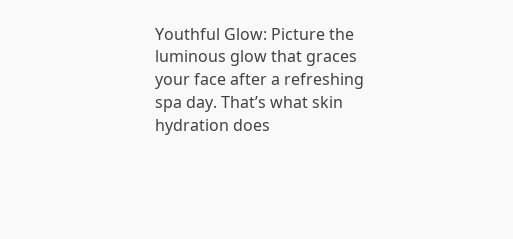Youthful Glow: Picture the luminous glow that graces your face after a refreshing spa day. That’s what skin hydration does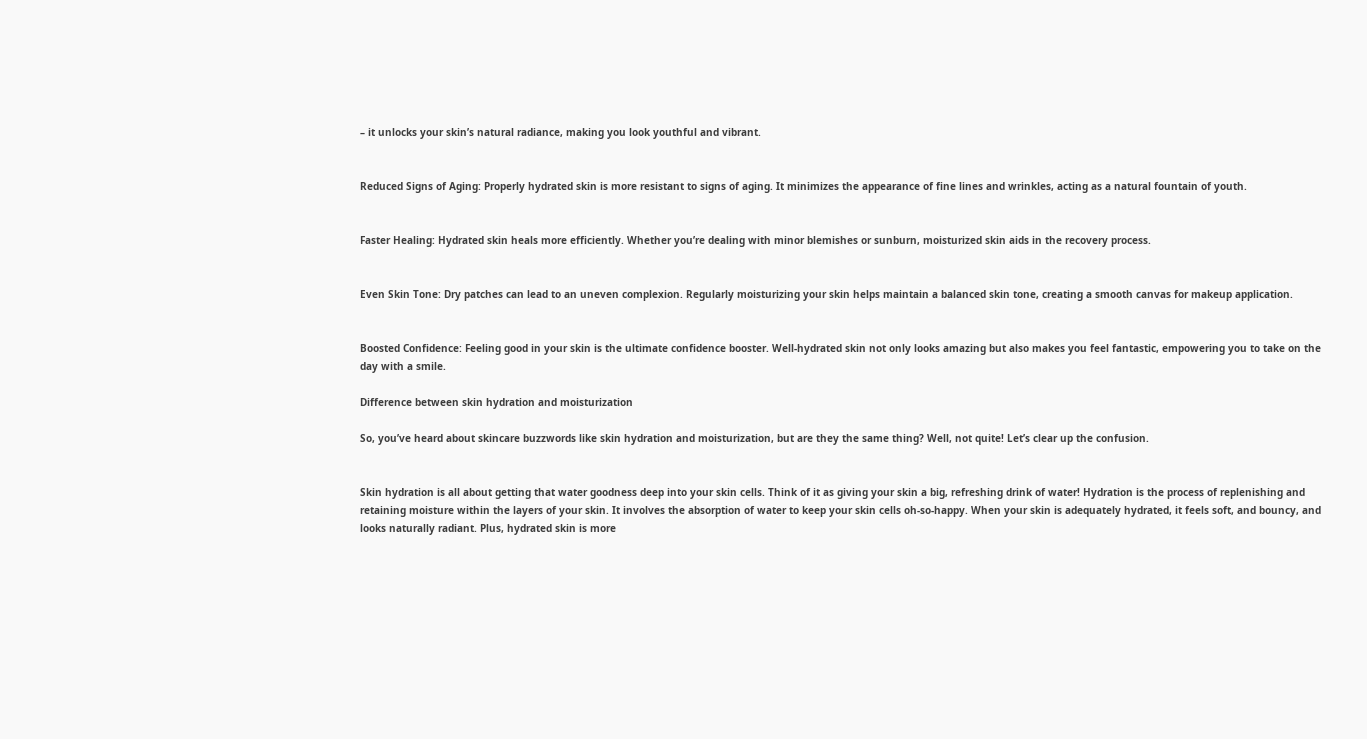– it unlocks your skin’s natural radiance, making you look youthful and vibrant.


Reduced Signs of Aging: Properly hydrated skin is more resistant to signs of aging. It minimizes the appearance of fine lines and wrinkles, acting as a natural fountain of youth.


Faster Healing: Hydrated skin heals more efficiently. Whether you’re dealing with minor blemishes or sunburn, moisturized skin aids in the recovery process.


Even Skin Tone: Dry patches can lead to an uneven complexion. Regularly moisturizing your skin helps maintain a balanced skin tone, creating a smooth canvas for makeup application.


Boosted Confidence: Feeling good in your skin is the ultimate confidence booster. Well-hydrated skin not only looks amazing but also makes you feel fantastic, empowering you to take on the day with a smile.

Difference between skin hydration and moisturization

So, you’ve heard about skincare buzzwords like skin hydration and moisturization, but are they the same thing? Well, not quite! Let’s clear up the confusion.


Skin hydration is all about getting that water goodness deep into your skin cells. Think of it as giving your skin a big, refreshing drink of water! Hydration is the process of replenishing and retaining moisture within the layers of your skin. It involves the absorption of water to keep your skin cells oh-so-happy. When your skin is adequately hydrated, it feels soft, and bouncy, and looks naturally radiant. Plus, hydrated skin is more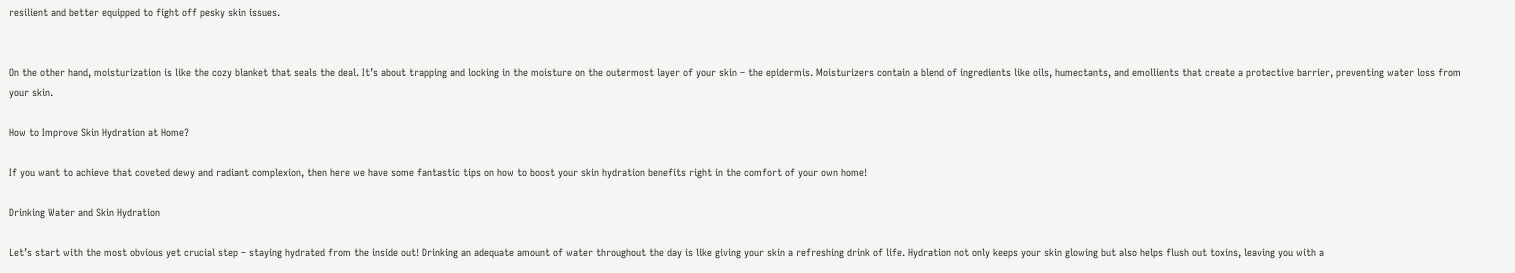resilient and better equipped to fight off pesky skin issues.


On the other hand, moisturization is like the cozy blanket that seals the deal. It’s about trapping and locking in the moisture on the outermost layer of your skin – the epidermis. Moisturizers contain a blend of ingredients like oils, humectants, and emollients that create a protective barrier, preventing water loss from your skin.

How to Improve Skin Hydration at Home?

If you want to achieve that coveted dewy and radiant complexion, then here we have some fantastic tips on how to boost your skin hydration benefits right in the comfort of your own home!

Drinking Water and Skin Hydration

Let’s start with the most obvious yet crucial step – staying hydrated from the inside out! Drinking an adequate amount of water throughout the day is like giving your skin a refreshing drink of life. Hydration not only keeps your skin glowing but also helps flush out toxins, leaving you with a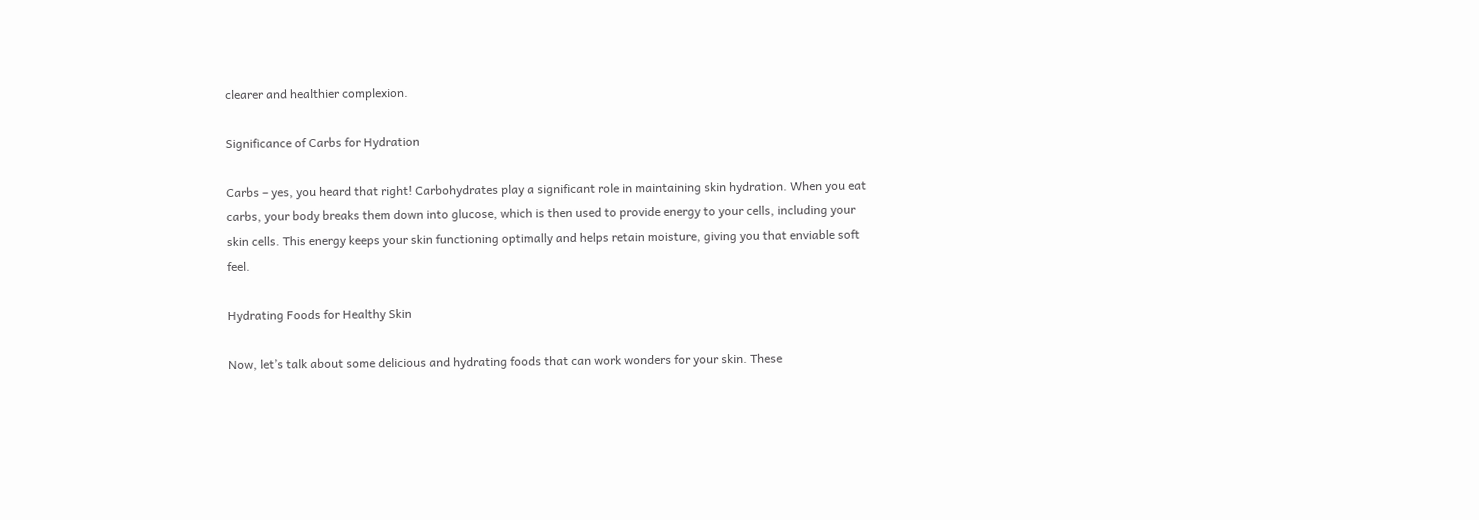clearer and healthier complexion.

Significance of Carbs for Hydration

Carbs – yes, you heard that right! Carbohydrates play a significant role in maintaining skin hydration. When you eat carbs, your body breaks them down into glucose, which is then used to provide energy to your cells, including your skin cells. This energy keeps your skin functioning optimally and helps retain moisture, giving you that enviable soft feel.

Hydrating Foods for Healthy Skin

Now, let’s talk about some delicious and hydrating foods that can work wonders for your skin. These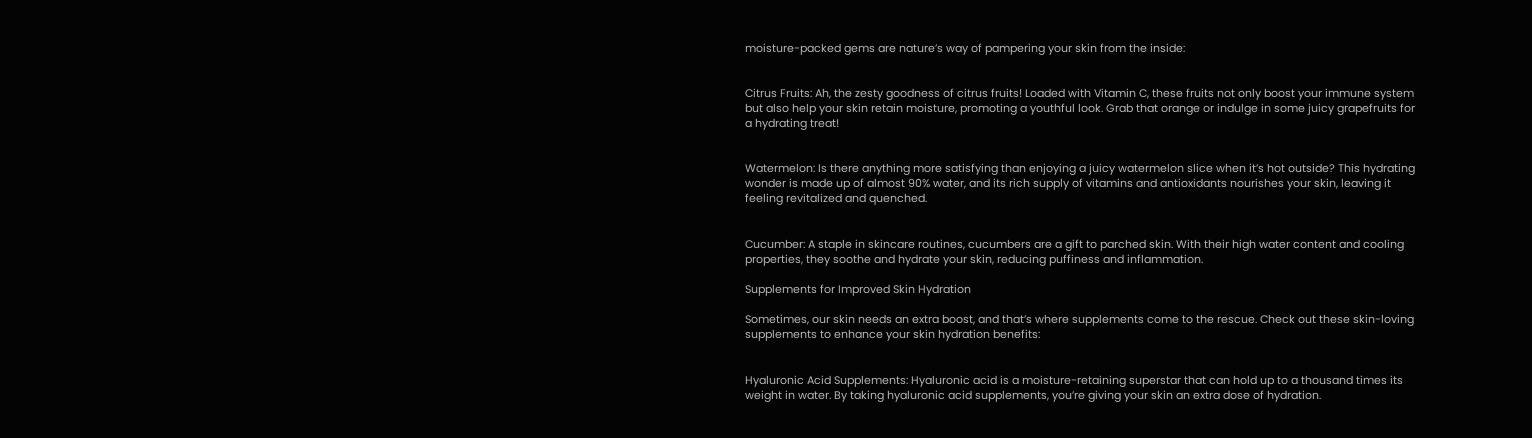moisture-packed gems are nature’s way of pampering your skin from the inside:


Citrus Fruits: Ah, the zesty goodness of citrus fruits! Loaded with Vitamin C, these fruits not only boost your immune system but also help your skin retain moisture, promoting a youthful look. Grab that orange or indulge in some juicy grapefruits for a hydrating treat!


Watermelon: Is there anything more satisfying than enjoying a juicy watermelon slice when it’s hot outside? This hydrating wonder is made up of almost 90% water, and its rich supply of vitamins and antioxidants nourishes your skin, leaving it feeling revitalized and quenched.


Cucumber: A staple in skincare routines, cucumbers are a gift to parched skin. With their high water content and cooling properties, they soothe and hydrate your skin, reducing puffiness and inflammation.

Supplements for Improved Skin Hydration

Sometimes, our skin needs an extra boost, and that’s where supplements come to the rescue. Check out these skin-loving supplements to enhance your skin hydration benefits:


Hyaluronic Acid Supplements: Hyaluronic acid is a moisture-retaining superstar that can hold up to a thousand times its weight in water. By taking hyaluronic acid supplements, you’re giving your skin an extra dose of hydration.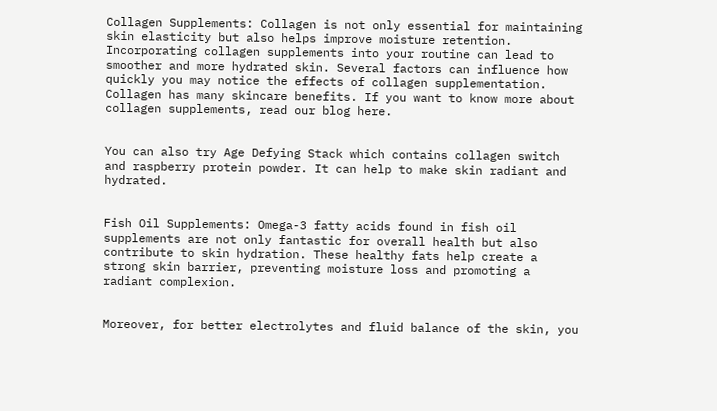Collagen Supplements: Collagen is not only essential for maintaining skin elasticity but also helps improve moisture retention. Incorporating collagen supplements into your routine can lead to smoother and more hydrated skin. Several factors can influence how quickly you may notice the effects of collagen supplementation. Collagen has many skincare benefits. If you want to know more about collagen supplements, read our blog here.


You can also try Age Defying Stack which contains collagen switch and raspberry protein powder. It can help to make skin radiant and hydrated.


Fish Oil Supplements: Omega-3 fatty acids found in fish oil supplements are not only fantastic for overall health but also contribute to skin hydration. These healthy fats help create a strong skin barrier, preventing moisture loss and promoting a radiant complexion.


Moreover, for better electrolytes and fluid balance of the skin, you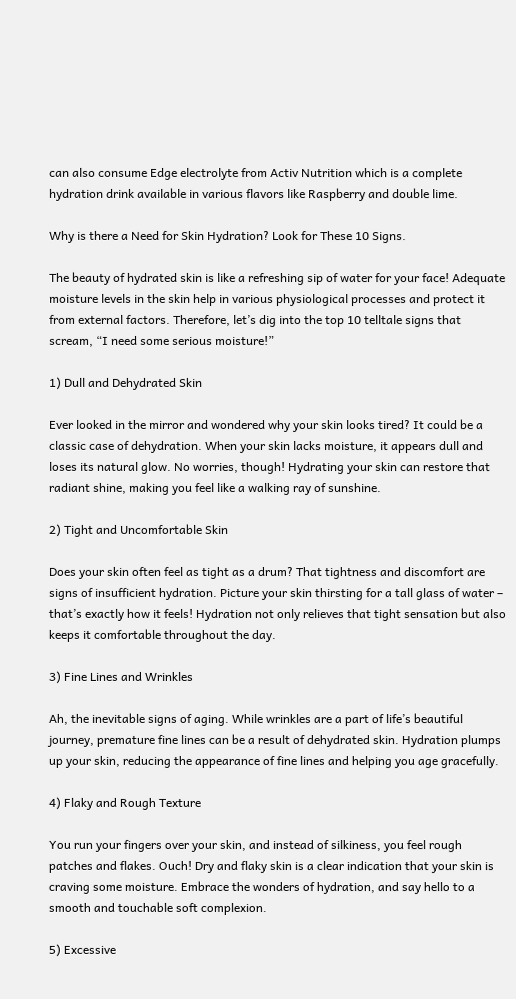can also consume Edge electrolyte from Activ Nutrition which is a complete hydration drink available in various flavors like Raspberry and double lime.

Why is there a Need for Skin Hydration? Look for These 10 Signs.

The beauty of hydrated skin is like a refreshing sip of water for your face! Adequate moisture levels in the skin help in various physiological processes and protect it from external factors. Therefore, let’s dig into the top 10 telltale signs that scream, “I need some serious moisture!”

1) Dull and Dehydrated Skin

Ever looked in the mirror and wondered why your skin looks tired? It could be a classic case of dehydration. When your skin lacks moisture, it appears dull and loses its natural glow. No worries, though! Hydrating your skin can restore that radiant shine, making you feel like a walking ray of sunshine.

2) Tight and Uncomfortable Skin

Does your skin often feel as tight as a drum? That tightness and discomfort are signs of insufficient hydration. Picture your skin thirsting for a tall glass of water – that’s exactly how it feels! Hydration not only relieves that tight sensation but also keeps it comfortable throughout the day.

3) Fine Lines and Wrinkles

Ah, the inevitable signs of aging. While wrinkles are a part of life’s beautiful journey, premature fine lines can be a result of dehydrated skin. Hydration plumps up your skin, reducing the appearance of fine lines and helping you age gracefully.

4) Flaky and Rough Texture

You run your fingers over your skin, and instead of silkiness, you feel rough patches and flakes. Ouch! Dry and flaky skin is a clear indication that your skin is craving some moisture. Embrace the wonders of hydration, and say hello to a smooth and touchable soft complexion.

5) Excessive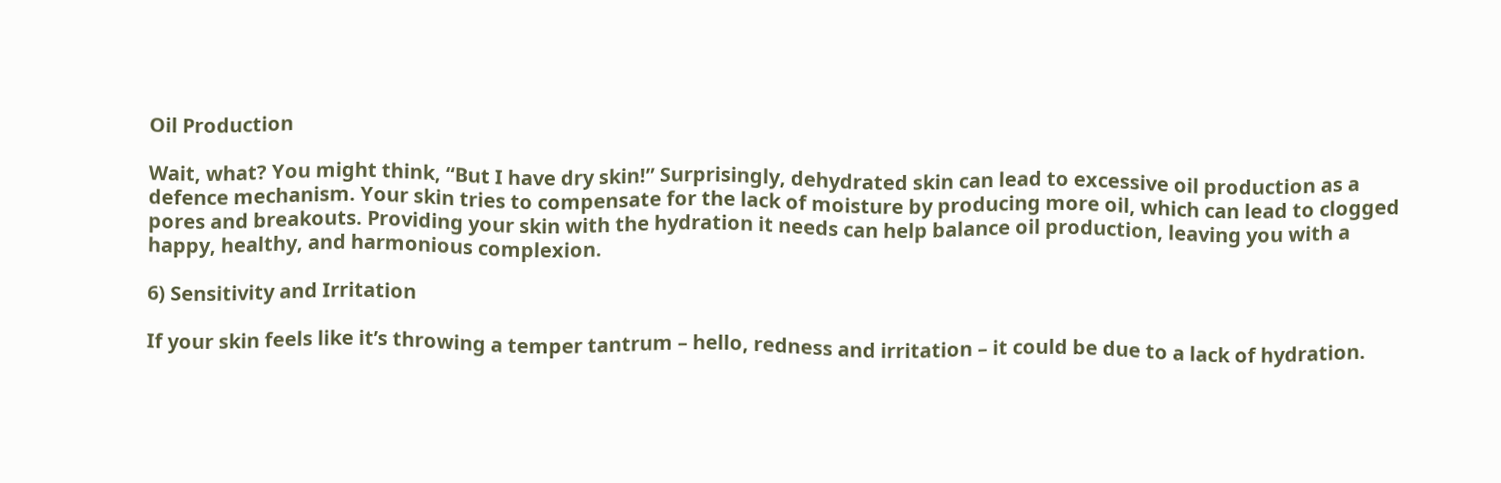Oil Production

Wait, what? You might think, “But I have dry skin!” Surprisingly, dehydrated skin can lead to excessive oil production as a defence mechanism. Your skin tries to compensate for the lack of moisture by producing more oil, which can lead to clogged pores and breakouts. Providing your skin with the hydration it needs can help balance oil production, leaving you with a happy, healthy, and harmonious complexion.

6) Sensitivity and Irritation

If your skin feels like it’s throwing a temper tantrum – hello, redness and irritation – it could be due to a lack of hydration.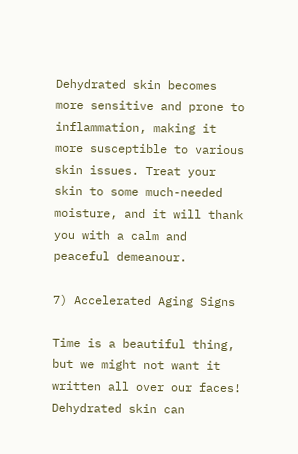Dehydrated skin becomes more sensitive and prone to inflammation, making it more susceptible to various skin issues. Treat your skin to some much-needed moisture, and it will thank you with a calm and peaceful demeanour.

7) Accelerated Aging Signs

Time is a beautiful thing, but we might not want it written all over our faces! Dehydrated skin can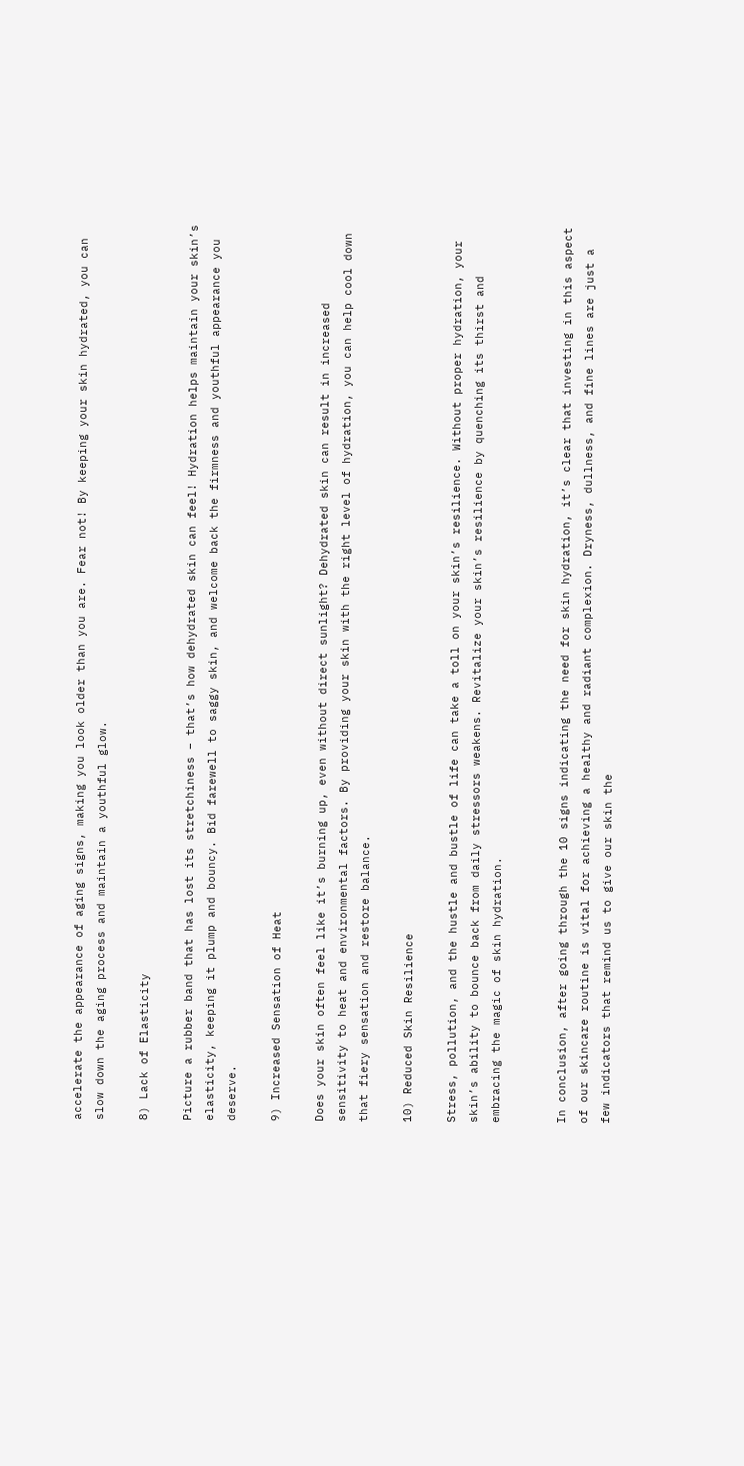accelerate the appearance of aging signs, making you look older than you are. Fear not! By keeping your skin hydrated, you can slow down the aging process and maintain a youthful glow.

8) Lack of Elasticity

Picture a rubber band that has lost its stretchiness – that’s how dehydrated skin can feel! Hydration helps maintain your skin’s elasticity, keeping it plump and bouncy. Bid farewell to saggy skin, and welcome back the firmness and youthful appearance you deserve.

9) Increased Sensation of Heat

Does your skin often feel like it’s burning up, even without direct sunlight? Dehydrated skin can result in increased sensitivity to heat and environmental factors. By providing your skin with the right level of hydration, you can help cool down that fiery sensation and restore balance.

10) Reduced Skin Resilience

Stress, pollution, and the hustle and bustle of life can take a toll on your skin’s resilience. Without proper hydration, your skin’s ability to bounce back from daily stressors weakens. Revitalize your skin’s resilience by quenching its thirst and embracing the magic of skin hydration.


In conclusion, after going through the 10 signs indicating the need for skin hydration, it’s clear that investing in this aspect of our skincare routine is vital for achieving a healthy and radiant complexion. Dryness, dullness, and fine lines are just a few indicators that remind us to give our skin the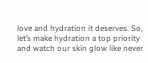love and hydration it deserves. So, let’s make hydration a top priority and watch our skin glow like never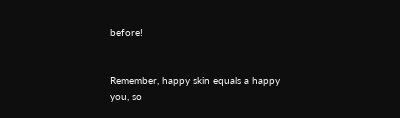before!


Remember, happy skin equals a happy you, so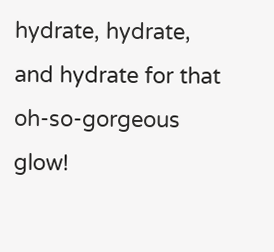hydrate, hydrate, and hydrate for that oh-so-gorgeous glow!